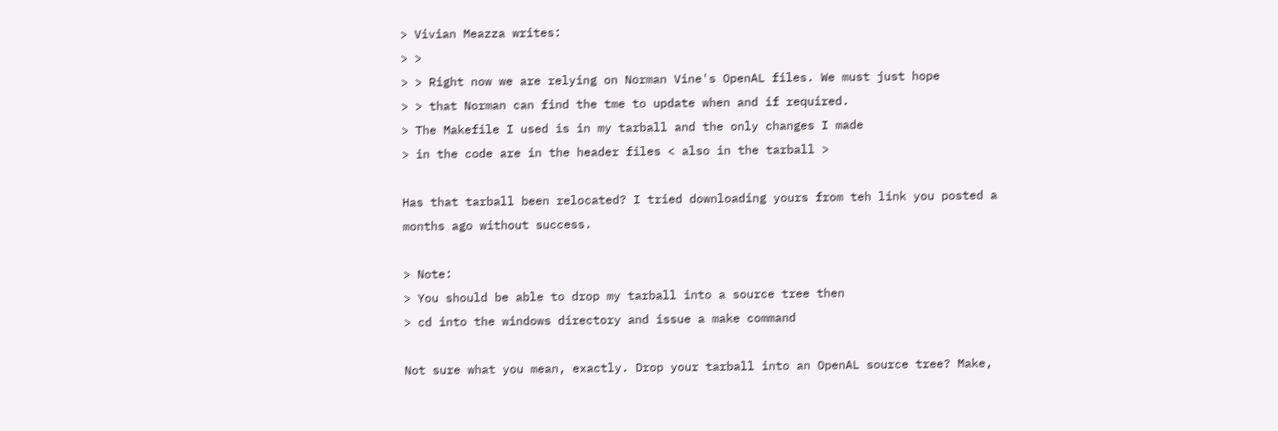> Vivian Meazza writes:
> >
> > Right now we are relying on Norman Vine's OpenAL files. We must just hope
> > that Norman can find the tme to update when and if required.
> The Makefile I used is in my tarball and the only changes I made
> in the code are in the header files < also in the tarball >

Has that tarball been relocated? I tried downloading yours from teh link you posted a
months ago without success.

> Note:
> You should be able to drop my tarball into a source tree then
> cd into the windows directory and issue a make command

Not sure what you mean, exactly. Drop your tarball into an OpenAL source tree? Make,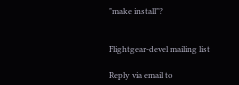"make install"?


Flightgear-devel mailing list

Reply via email to